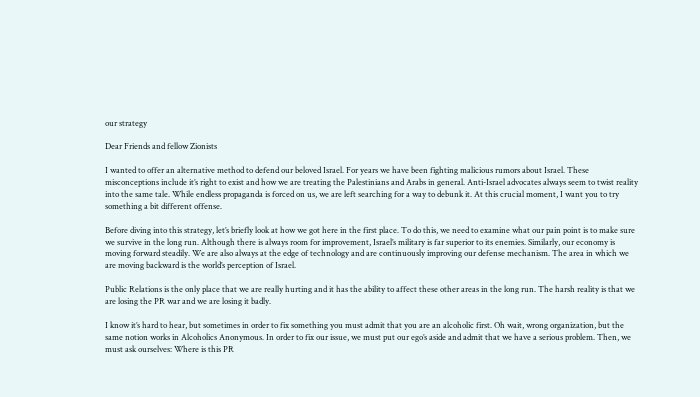our strategy

Dear Friends and fellow Zionists

I wanted to offer an alternative method to defend our beloved Israel. For years we have been fighting malicious rumors about Israel. These misconceptions include it’s right to exist and how we are treating the Palestinians and Arabs in general. Anti-Israel advocates always seem to twist reality into the same tale. While endless propaganda is forced on us, we are left searching for a way to debunk it. At this crucial moment, I want you to try something a bit different offense.

Before diving into this strategy, let’s briefly look at how we got here in the first place. To do this, we need to examine what our pain point is to make sure we survive in the long run. Although there is always room for improvement, Israel’s military is far superior to its enemies. Similarly, our economy is moving forward steadily. We are also always at the edge of technology and are continuously improving our defense mechanism. The area in which we are moving backward is the world’s perception of Israel.

Public Relations is the only place that we are really hurting and it has the ability to affect these other areas in the long run. The harsh reality is that we are losing the PR war and we are losing it badly.

I know it’s hard to hear, but sometimes in order to fix something you must admit that you are an alcoholic first. Oh wait, wrong organization, but the same notion works in Alcoholics Anonymous. In order to fix our issue, we must put our ego’s aside and admit that we have a serious problem. Then, we must ask ourselves: Where is this PR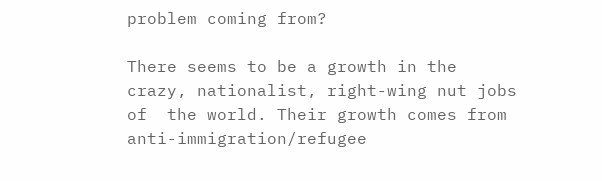problem coming from?

There seems to be a growth in the crazy, nationalist, right-wing nut jobs of  the world. Their growth comes from anti-immigration/refugee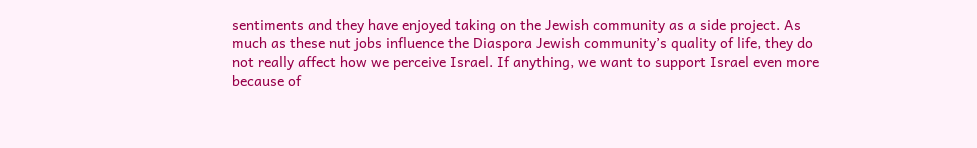sentiments and they have enjoyed taking on the Jewish community as a side project. As much as these nut jobs influence the Diaspora Jewish community’s quality of life, they do not really affect how we perceive Israel. If anything, we want to support Israel even more because of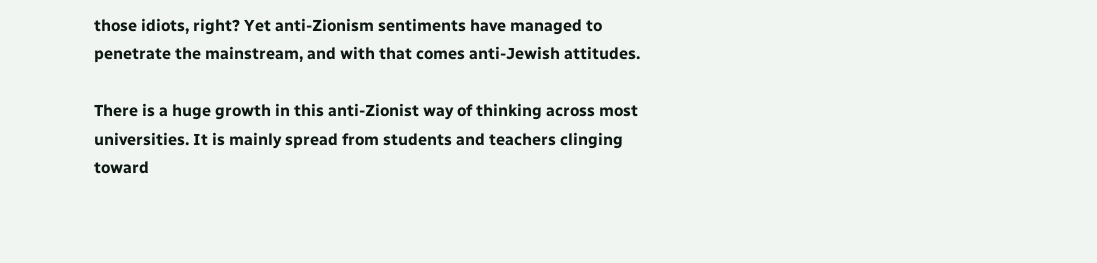those idiots, right? Yet anti-Zionism sentiments have managed to penetrate the mainstream, and with that comes anti-Jewish attitudes.

There is a huge growth in this anti-Zionist way of thinking across most universities. It is mainly spread from students and teachers clinging toward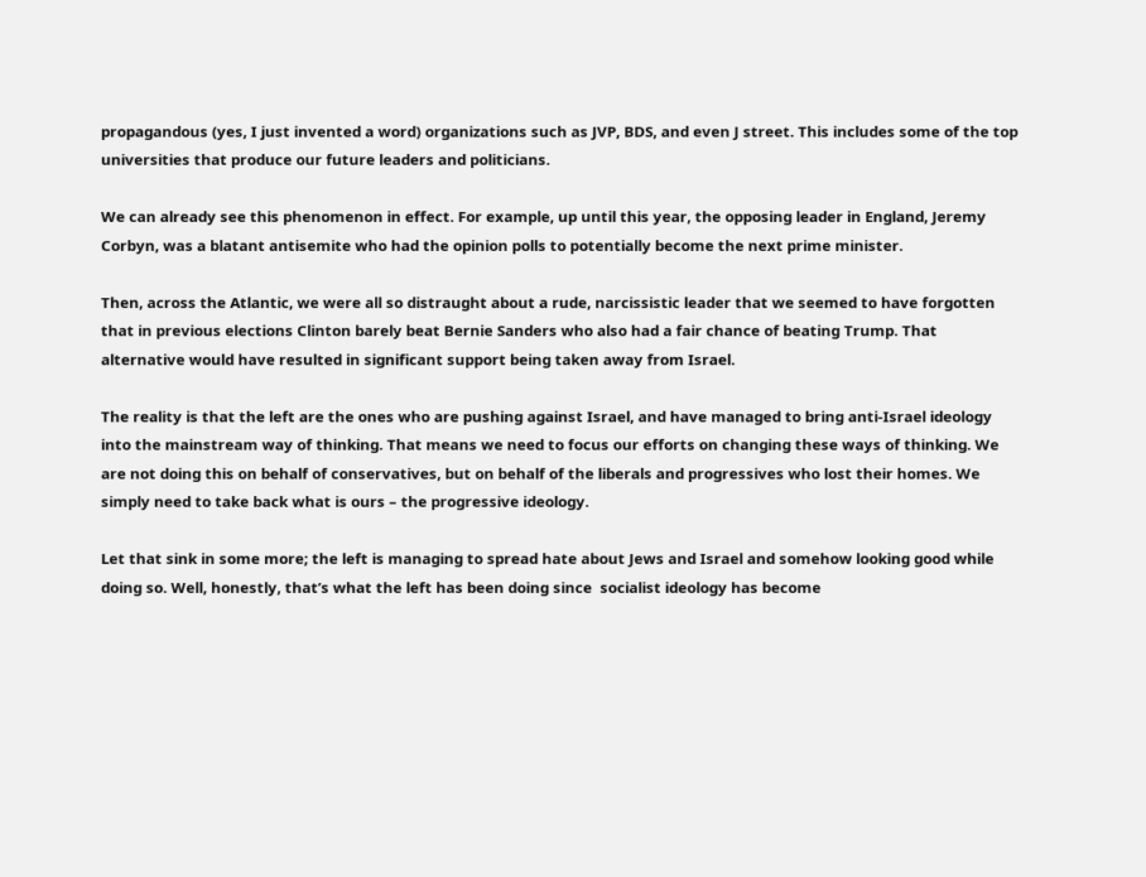propagandous (yes, I just invented a word) organizations such as JVP, BDS, and even J street. This includes some of the top universities that produce our future leaders and politicians.

We can already see this phenomenon in effect. For example, up until this year, the opposing leader in England, Jeremy Corbyn, was a blatant antisemite who had the opinion polls to potentially become the next prime minister.

Then, across the Atlantic, we were all so distraught about a rude, narcissistic leader that we seemed to have forgotten that in previous elections Clinton barely beat Bernie Sanders who also had a fair chance of beating Trump. That alternative would have resulted in significant support being taken away from Israel.

The reality is that the left are the ones who are pushing against Israel, and have managed to bring anti-Israel ideology into the mainstream way of thinking. That means we need to focus our efforts on changing these ways of thinking. We are not doing this on behalf of conservatives, but on behalf of the liberals and progressives who lost their homes. We simply need to take back what is ours – the progressive ideology.

Let that sink in some more; the left is managing to spread hate about Jews and Israel and somehow looking good while doing so. Well, honestly, that’s what the left has been doing since  socialist ideology has become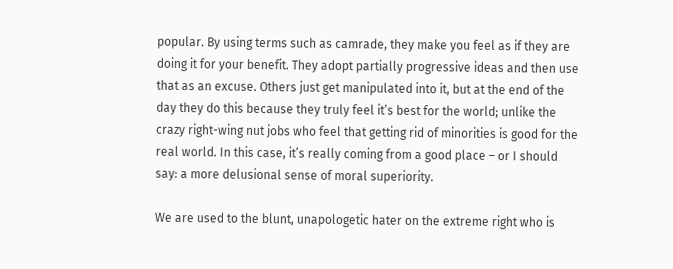popular. By using terms such as camrade, they make you feel as if they are doing it for your benefit. They adopt partially progressive ideas and then use that as an excuse. Others just get manipulated into it, but at the end of the day they do this because they truly feel it’s best for the world; unlike the crazy right-wing nut jobs who feel that getting rid of minorities is good for the real world. In this case, it’s really coming from a good place – or I should say: a more delusional sense of moral superiority.

We are used to the blunt, unapologetic hater on the extreme right who is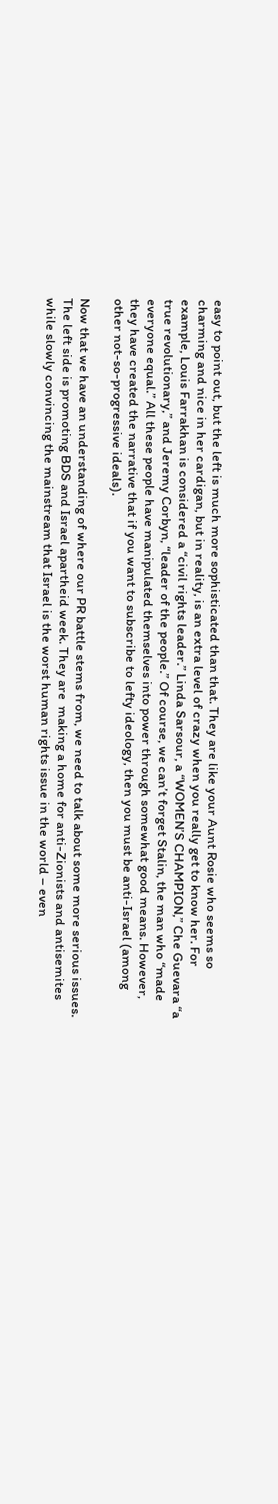easy to point out, but the left is much more sophisticated than that. They are like your Aunt Rosie who seems so charming and nice in her cardigan, but in reality, is an extra level of crazy when you really get to know her. For example, Louis Farrakhan is considered a “civil rights leader.” Linda Sarsour, a “WOMEN’S CHAMPION,” Che Guevara “a true revolutionary,” and Jeremy Corbyn, “leader of the people.” Of course, we can’t forget Stalin, the man who “made everyone equal.” All these people have manipulated themselves into power through somewhat good means. However, they have created the narrative that if you want to subscribe to lefty ideology, then you must be anti-Israel (among other not-so-progressive ideals).

Now that we have an understanding of where our PR battle stems from, we need to talk about some more serious issues. The left side is promoting BDS and Israel apartheid week. They are  making a home for anti-Zionists and antisemites while slowly convincing the mainstream that Israel is the worst human rights issue in the world – even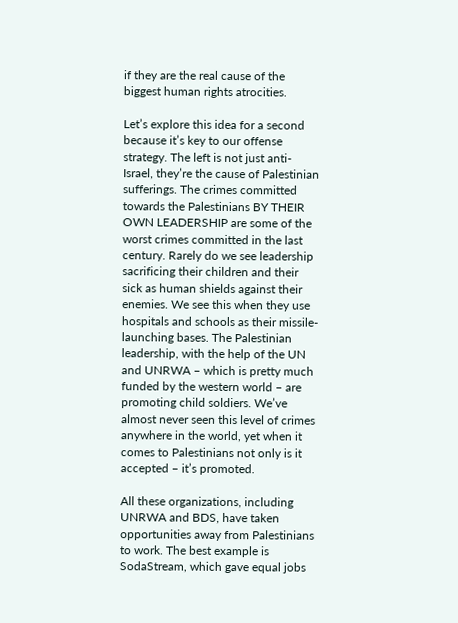if they are the real cause of the biggest human rights atrocities.

Let’s explore this idea for a second because it’s key to our offense strategy. The left is not just anti-Israel, they’re the cause of Palestinian sufferings. The crimes committed towards the Palestinians BY THEIR OWN LEADERSHIP are some of the worst crimes committed in the last century. Rarely do we see leadership sacrificing their children and their sick as human shields against their enemies. We see this when they use hospitals and schools as their missile-launching bases. The Palestinian leadership, with the help of the UN and UNRWA – which is pretty much funded by the western world – are promoting child soldiers. We’ve almost never seen this level of crimes anywhere in the world, yet when it comes to Palestinians not only is it accepted – it’s promoted.

All these organizations, including UNRWA and BDS, have taken opportunities away from Palestinians to work. The best example is SodaStream, which gave equal jobs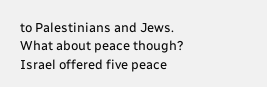to Palestinians and Jews. What about peace though? Israel offered five peace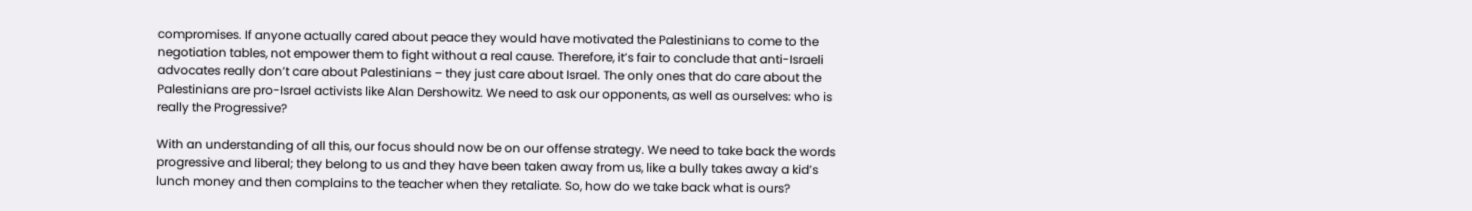compromises. If anyone actually cared about peace they would have motivated the Palestinians to come to the negotiation tables, not empower them to fight without a real cause. Therefore, it’s fair to conclude that anti-Israeli advocates really don’t care about Palestinians – they just care about Israel. The only ones that do care about the Palestinians are pro-Israel activists like Alan Dershowitz. We need to ask our opponents, as well as ourselves: who is really the Progressive?

With an understanding of all this, our focus should now be on our offense strategy. We need to take back the words progressive and liberal; they belong to us and they have been taken away from us, like a bully takes away a kid’s lunch money and then complains to the teacher when they retaliate. So, how do we take back what is ours?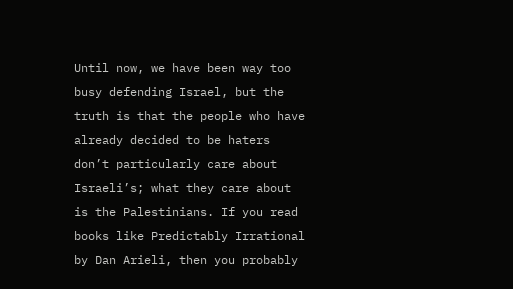Until now, we have been way too busy defending Israel, but the truth is that the people who have already decided to be haters don’t particularly care about Israeli’s; what they care about is the Palestinians. If you read books like Predictably Irrational by Dan Arieli, then you probably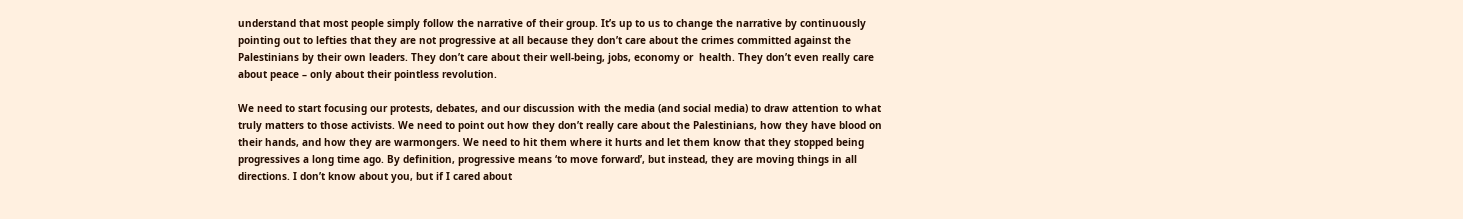understand that most people simply follow the narrative of their group. It’s up to us to change the narrative by continuously pointing out to lefties that they are not progressive at all because they don’t care about the crimes committed against the Palestinians by their own leaders. They don’t care about their well-being, jobs, economy or  health. They don’t even really care about peace – only about their pointless revolution.

We need to start focusing our protests, debates, and our discussion with the media (and social media) to draw attention to what truly matters to those activists. We need to point out how they don’t really care about the Palestinians, how they have blood on their hands, and how they are warmongers. We need to hit them where it hurts and let them know that they stopped being progressives a long time ago. By definition, progressive means ‘to move forward’, but instead, they are moving things in all directions. I don’t know about you, but if I cared about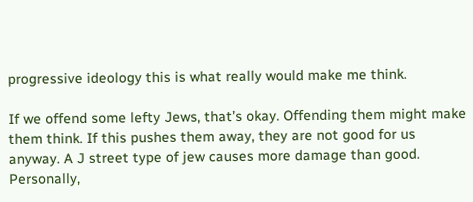progressive ideology this is what really would make me think.

If we offend some lefty Jews, that’s okay. Offending them might make them think. If this pushes them away, they are not good for us anyway. A J street type of jew causes more damage than good. Personally,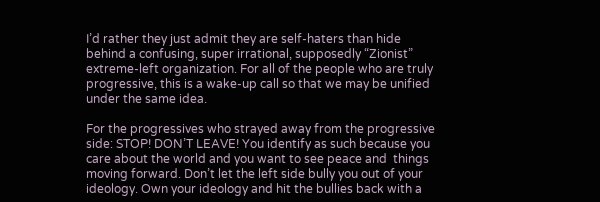I’d rather they just admit they are self-haters than hide behind a confusing, super irrational, supposedly “Zionist” extreme-left organization. For all of the people who are truly progressive, this is a wake-up call so that we may be unified under the same idea.

For the progressives who strayed away from the progressive side: STOP! DON’T LEAVE! You identify as such because you care about the world and you want to see peace and  things moving forward. Don’t let the left side bully you out of your ideology. Own your ideology and hit the bullies back with a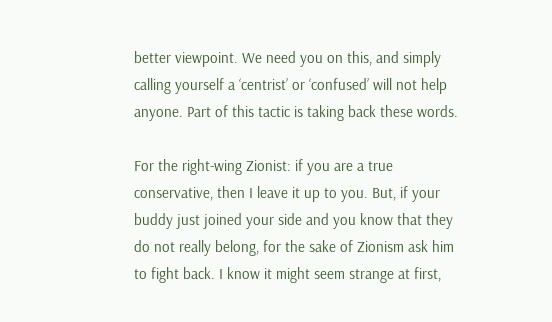better viewpoint. We need you on this, and simply calling yourself a ‘centrist’ or ‘confused’ will not help anyone. Part of this tactic is taking back these words.

For the right-wing Zionist: if you are a true conservative, then I leave it up to you. But, if your buddy just joined your side and you know that they do not really belong, for the sake of Zionism ask him to fight back. I know it might seem strange at first,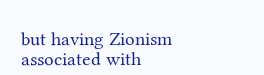but having Zionism associated with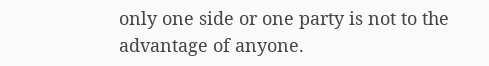only one side or one party is not to the advantage of anyone.